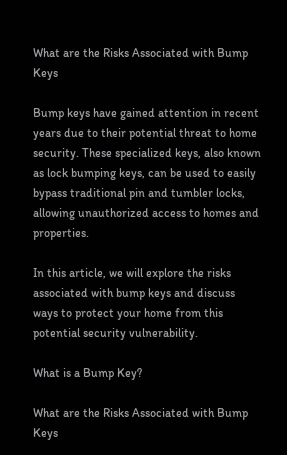What are the Risks Associated with Bump Keys

Bump keys have gained attention in recent years due to their potential threat to home security. These specialized keys, also known as lock bumping keys, can be used to easily bypass traditional pin and tumbler locks, allowing unauthorized access to homes and properties.

In this article, we will explore the risks associated with bump keys and discuss ways to protect your home from this potential security vulnerability.

What is a Bump Key?

What are the Risks Associated with Bump Keys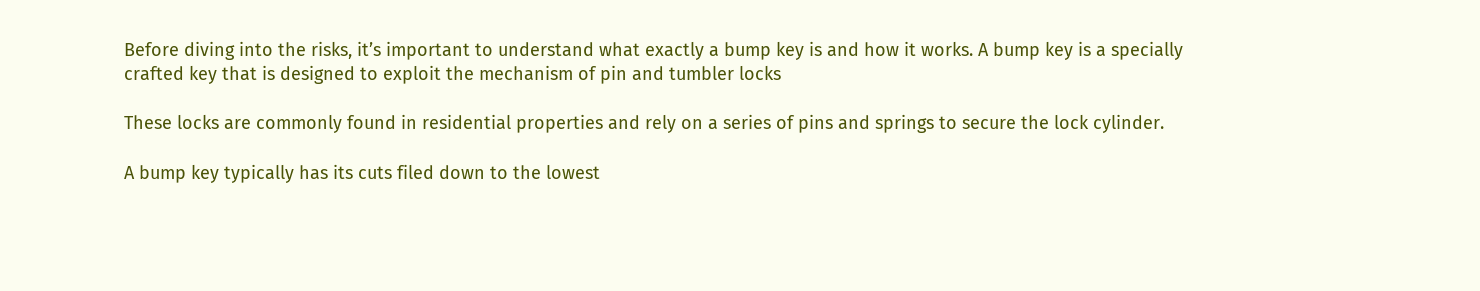Before diving into the risks, it’s important to understand what exactly a bump key is and how it works. A bump key is a specially crafted key that is designed to exploit the mechanism of pin and tumbler locks

These locks are commonly found in residential properties and rely on a series of pins and springs to secure the lock cylinder.

A bump key typically has its cuts filed down to the lowest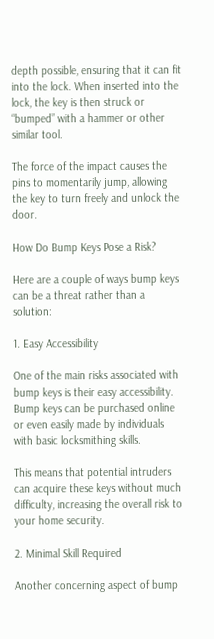depth possible, ensuring that it can fit into the lock. When inserted into the lock, the key is then struck or “bumped” with a hammer or other similar tool.

The force of the impact causes the pins to momentarily jump, allowing the key to turn freely and unlock the door.

How Do Bump Keys Pose a Risk?

Here are a couple of ways bump keys can be a threat rather than a solution:

1. Easy Accessibility

One of the main risks associated with bump keys is their easy accessibility. Bump keys can be purchased online or even easily made by individuals with basic locksmithing skills.

This means that potential intruders can acquire these keys without much difficulty, increasing the overall risk to your home security.

2. Minimal Skill Required

Another concerning aspect of bump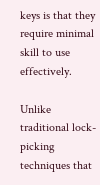keys is that they require minimal skill to use effectively.

Unlike traditional lock-picking techniques that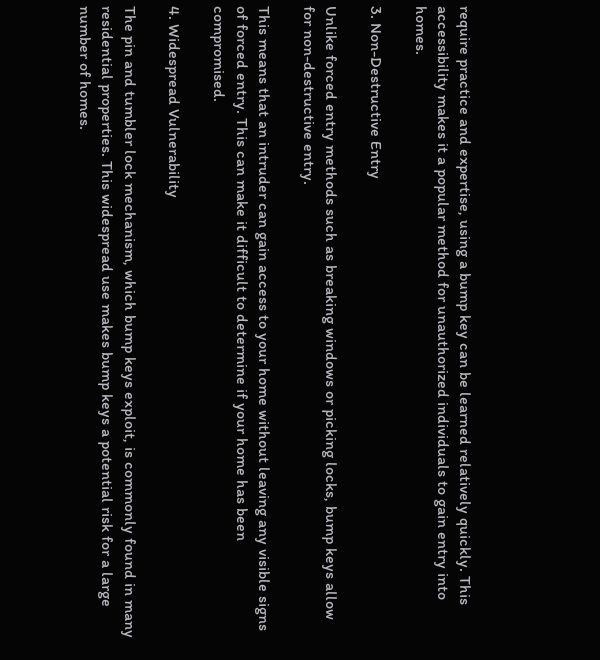require practice and expertise, using a bump key can be learned relatively quickly. This accessibility makes it a popular method for unauthorized individuals to gain entry into homes.

3. Non-Destructive Entry

Unlike forced entry methods such as breaking windows or picking locks, bump keys allow for non-destructive entry.

This means that an intruder can gain access to your home without leaving any visible signs of forced entry. This can make it difficult to determine if your home has been compromised.

4. Widespread Vulnerability

The pin and tumbler lock mechanism, which bump keys exploit, is commonly found in many residential properties. This widespread use makes bump keys a potential risk for a large number of homes.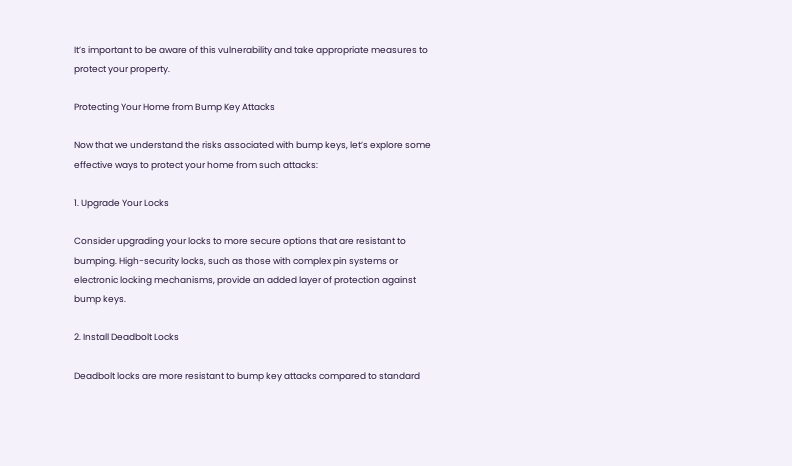It’s important to be aware of this vulnerability and take appropriate measures to protect your property.

Protecting Your Home from Bump Key Attacks

Now that we understand the risks associated with bump keys, let’s explore some effective ways to protect your home from such attacks:

1. Upgrade Your Locks

Consider upgrading your locks to more secure options that are resistant to bumping. High-security locks, such as those with complex pin systems or electronic locking mechanisms, provide an added layer of protection against bump keys.

2. Install Deadbolt Locks

Deadbolt locks are more resistant to bump key attacks compared to standard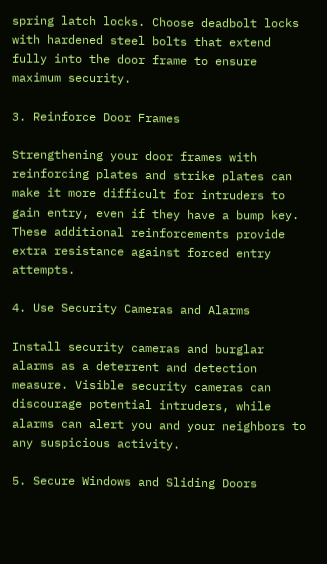spring latch locks. Choose deadbolt locks with hardened steel bolts that extend fully into the door frame to ensure maximum security.

3. Reinforce Door Frames

Strengthening your door frames with reinforcing plates and strike plates can make it more difficult for intruders to gain entry, even if they have a bump key. These additional reinforcements provide extra resistance against forced entry attempts.

4. Use Security Cameras and Alarms

Install security cameras and burglar alarms as a deterrent and detection measure. Visible security cameras can discourage potential intruders, while alarms can alert you and your neighbors to any suspicious activity.

5. Secure Windows and Sliding Doors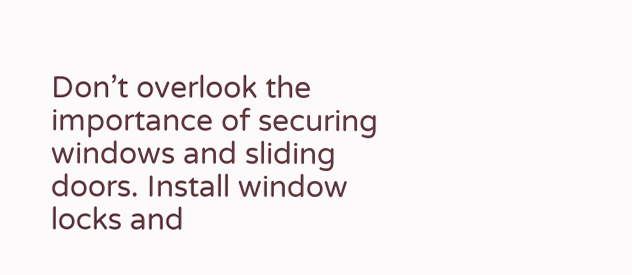Don’t overlook the importance of securing windows and sliding doors. Install window locks and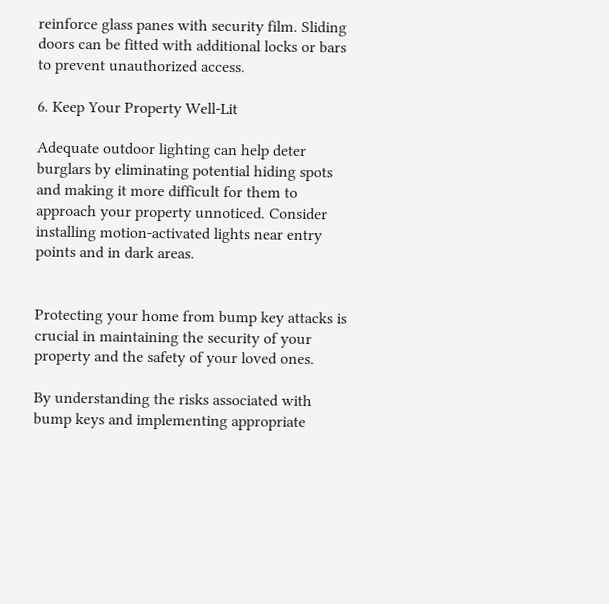reinforce glass panes with security film. Sliding doors can be fitted with additional locks or bars to prevent unauthorized access.

6. Keep Your Property Well-Lit

Adequate outdoor lighting can help deter burglars by eliminating potential hiding spots and making it more difficult for them to approach your property unnoticed. Consider installing motion-activated lights near entry points and in dark areas.


Protecting your home from bump key attacks is crucial in maintaining the security of your property and the safety of your loved ones.

By understanding the risks associated with bump keys and implementing appropriate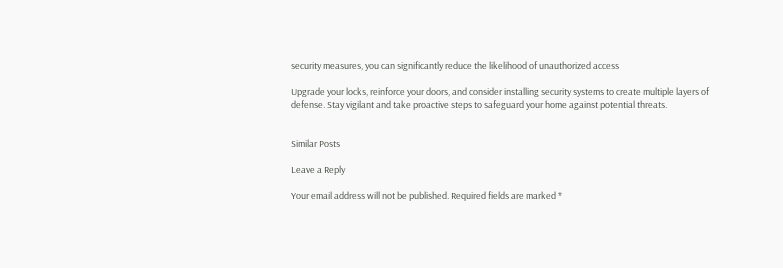security measures, you can significantly reduce the likelihood of unauthorized access

Upgrade your locks, reinforce your doors, and consider installing security systems to create multiple layers of defense. Stay vigilant and take proactive steps to safeguard your home against potential threats.


Similar Posts

Leave a Reply

Your email address will not be published. Required fields are marked *